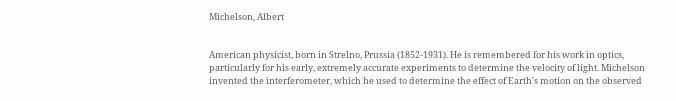Michelson, Albert


American physicist, born in Strelno, Prussia (1852-1931). He is remembered for his work in optics, particularly for his early, extremely accurate experiments to determine the velocity of light. Michelson invented the interferometer, which he used to determine the effect of Earth's motion on the observed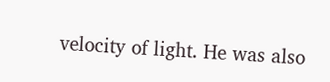velocity of light. He was also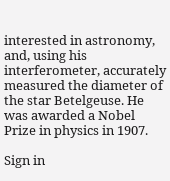interested in astronomy, and, using his interferometer, accurately measured the diameter of the star Betelgeuse. He was awarded a Nobel Prize in physics in 1907.

Sign in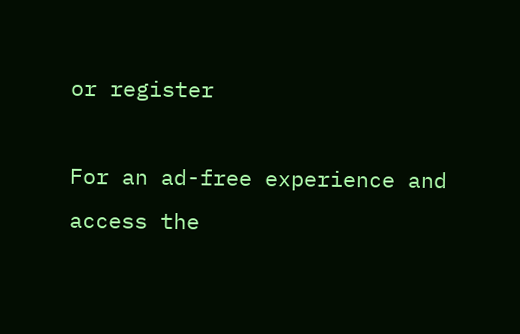or register

For an ad-free experience and access the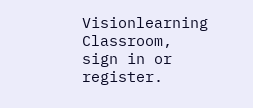Visionlearning Classroom, sign in or register.